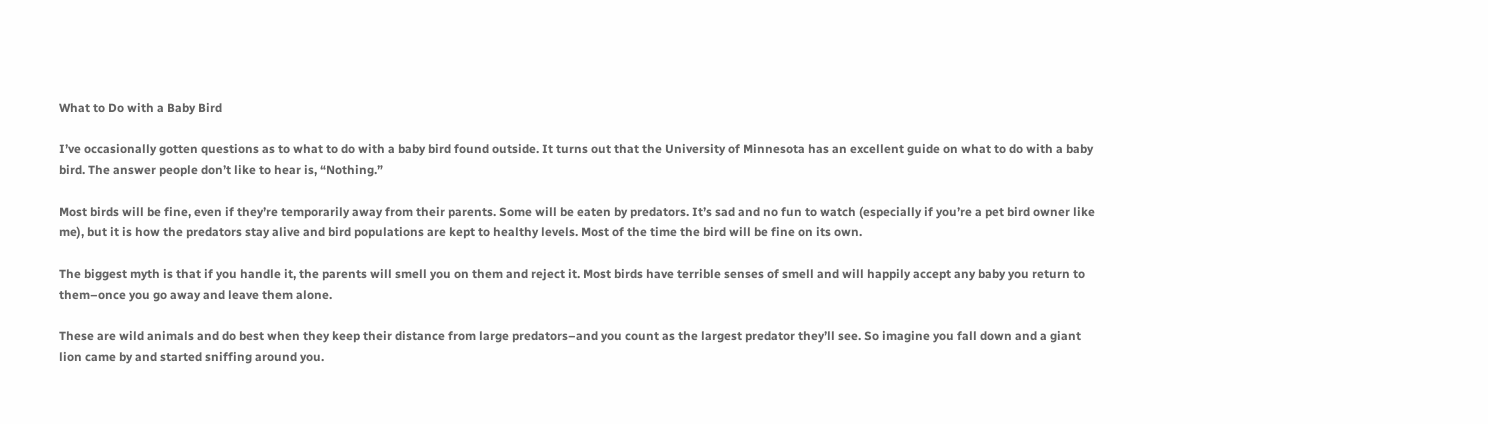What to Do with a Baby Bird

I’ve occasionally gotten questions as to what to do with a baby bird found outside. It turns out that the University of Minnesota has an excellent guide on what to do with a baby bird. The answer people don’t like to hear is, “Nothing.”

Most birds will be fine, even if they’re temporarily away from their parents. Some will be eaten by predators. It’s sad and no fun to watch (especially if you’re a pet bird owner like me), but it is how the predators stay alive and bird populations are kept to healthy levels. Most of the time the bird will be fine on its own.

The biggest myth is that if you handle it, the parents will smell you on them and reject it. Most birds have terrible senses of smell and will happily accept any baby you return to them–once you go away and leave them alone.

These are wild animals and do best when they keep their distance from large predators–and you count as the largest predator they’ll see. So imagine you fall down and a giant lion came by and started sniffing around you.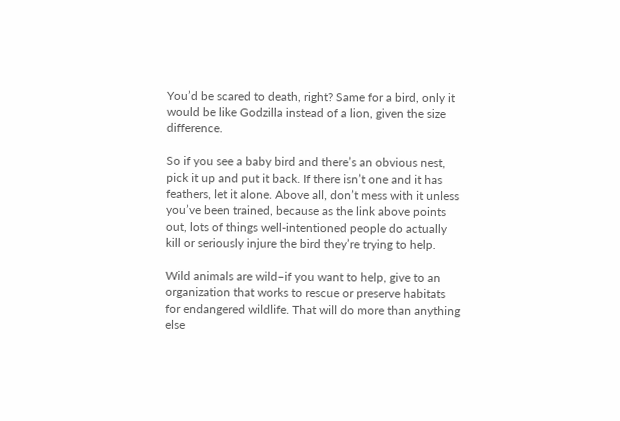You’d be scared to death, right? Same for a bird, only it would be like Godzilla instead of a lion, given the size difference.

So if you see a baby bird and there’s an obvious nest, pick it up and put it back. If there isn’t one and it has feathers, let it alone. Above all, don’t mess with it unless you’ve been trained, because as the link above points out, lots of things well-intentioned people do actually kill or seriously injure the bird they’re trying to help.

Wild animals are wild–if you want to help, give to an organization that works to rescue or preserve habitats for endangered wildlife. That will do more than anything else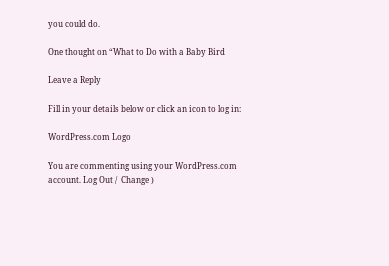you could do.

One thought on “What to Do with a Baby Bird

Leave a Reply

Fill in your details below or click an icon to log in:

WordPress.com Logo

You are commenting using your WordPress.com account. Log Out /  Change )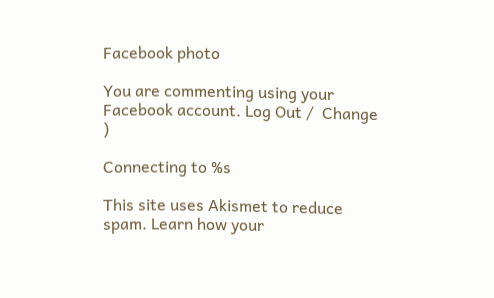Facebook photo

You are commenting using your Facebook account. Log Out /  Change )

Connecting to %s

This site uses Akismet to reduce spam. Learn how your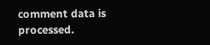comment data is processed.